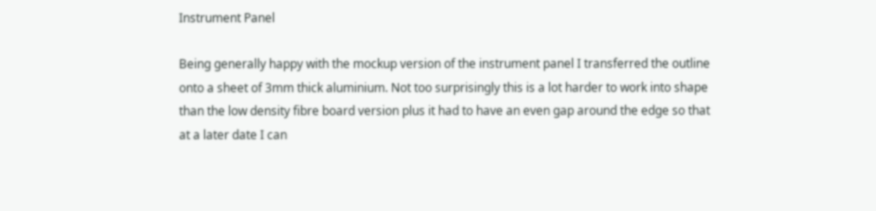Instrument Panel

Being generally happy with the mockup version of the instrument panel I transferred the outline onto a sheet of 3mm thick aluminium. Not too surprisingly this is a lot harder to work into shape than the low density fibre board version plus it had to have an even gap around the edge so that at a later date I can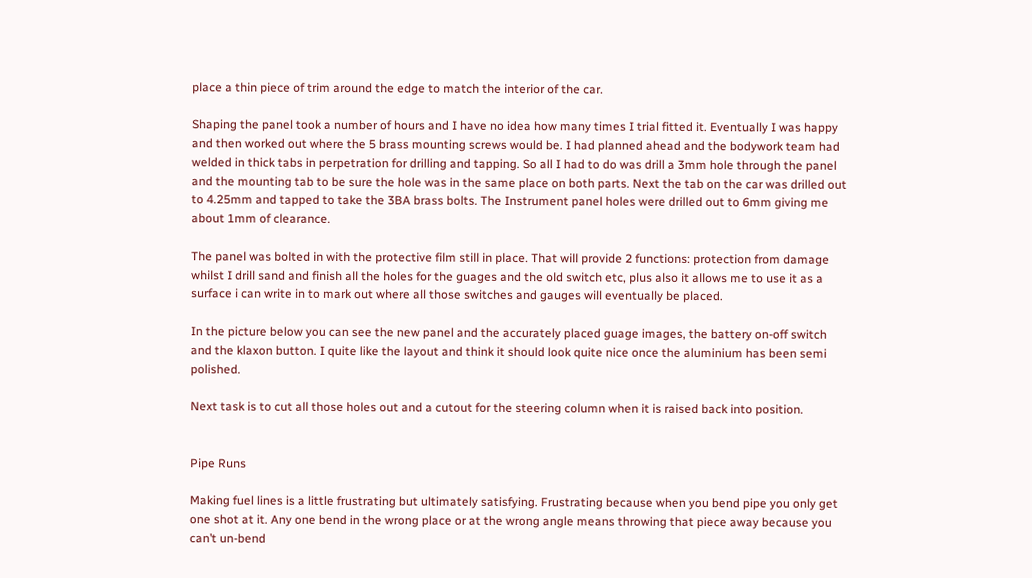place a thin piece of trim around the edge to match the interior of the car.

Shaping the panel took a number of hours and I have no idea how many times I trial fitted it. Eventually I was happy and then worked out where the 5 brass mounting screws would be. I had planned ahead and the bodywork team had welded in thick tabs in perpetration for drilling and tapping. So all I had to do was drill a 3mm hole through the panel and the mounting tab to be sure the hole was in the same place on both parts. Next the tab on the car was drilled out to 4.25mm and tapped to take the 3BA brass bolts. The Instrument panel holes were drilled out to 6mm giving me about 1mm of clearance.

The panel was bolted in with the protective film still in place. That will provide 2 functions: protection from damage whilst I drill sand and finish all the holes for the guages and the old switch etc, plus also it allows me to use it as a surface i can write in to mark out where all those switches and gauges will eventually be placed.

In the picture below you can see the new panel and the accurately placed guage images, the battery on-off switch and the klaxon button. I quite like the layout and think it should look quite nice once the aluminium has been semi polished.

Next task is to cut all those holes out and a cutout for the steering column when it is raised back into position.


Pipe Runs

Making fuel lines is a little frustrating but ultimately satisfying. Frustrating because when you bend pipe you only get one shot at it. Any one bend in the wrong place or at the wrong angle means throwing that piece away because you can’t un-bend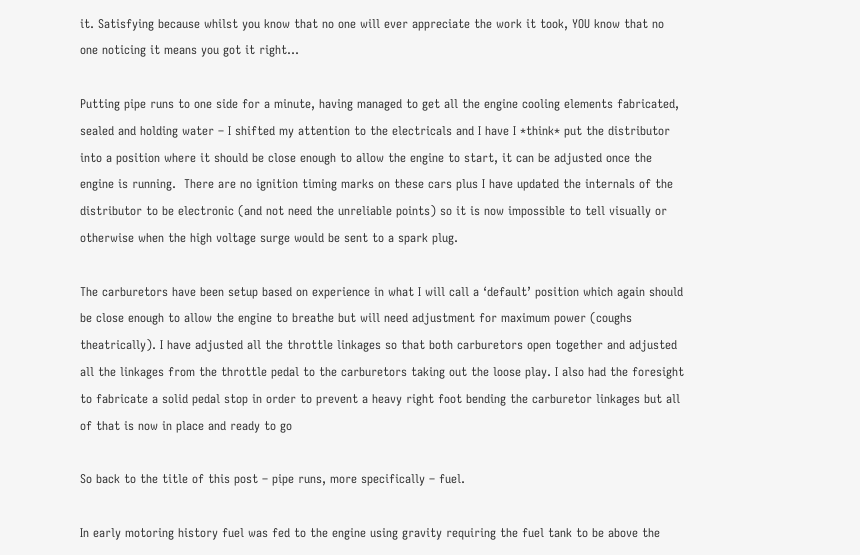it. Satisfying because whilst you know that no one will ever appreciate the work it took, YOU know that no one noticing it means you got it right…

Putting pipe runs to one side for a minute, having managed to get all the engine cooling elements fabricated,  sealed and holding water – I shifted my attention to the electricals and I have I *think* put the distributor into a position where it should be close enough to allow the engine to start, it can be adjusted once the engine is running.  There are no ignition timing marks on these cars plus I have updated the internals of the distributor to be electronic (and not need the unreliable points) so it is now impossible to tell visually or otherwise when the high voltage surge would be sent to a spark plug.

The carburetors have been setup based on experience in what I will call a ‘default’ position which again should be close enough to allow the engine to breathe but will need adjustment for maximum power (coughs theatrically). I have adjusted all the throttle linkages so that both carburetors open together and adjusted all the linkages from the throttle pedal to the carburetors taking out the loose play. I also had the foresight to fabricate a solid pedal stop in order to prevent a heavy right foot bending the carburetor linkages but all of that is now in place and ready to go

So back to the title of this post – pipe runs, more specifically – fuel.

In early motoring history fuel was fed to the engine using gravity requiring the fuel tank to be above the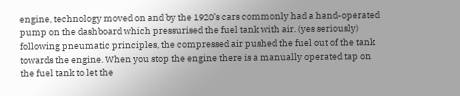engine, technology moved on and by the 1920’s cars commonly had a hand-operated pump on the dashboard which pressurised the fuel tank with air. (yes seriously) following pneumatic principles, the compressed air pushed the fuel out of the tank towards the engine. When you stop the engine there is a manually operated tap on the fuel tank to let the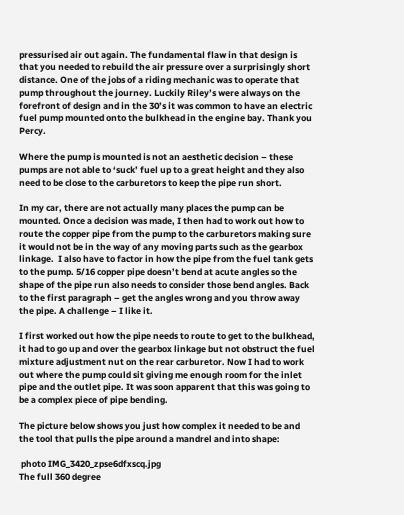pressurised air out again. The fundamental flaw in that design is that you needed to rebuild the air pressure over a surprisingly short distance. One of the jobs of a riding mechanic was to operate that pump throughout the journey. Luckily Riley’s were always on the forefront of design and in the 30’s it was common to have an electric fuel pump mounted onto the bulkhead in the engine bay. Thank you Percy.

Where the pump is mounted is not an aesthetic decision – these pumps are not able to ‘suck’ fuel up to a great height and they also need to be close to the carburetors to keep the pipe run short.

In my car, there are not actually many places the pump can be mounted. Once a decision was made, I then had to work out how to route the copper pipe from the pump to the carburetors making sure it would not be in the way of any moving parts such as the gearbox linkage.  I also have to factor in how the pipe from the fuel tank gets to the pump. 5/16 copper pipe doesn’t bend at acute angles so the shape of the pipe run also needs to consider those bend angles. Back to the first paragraph – get the angles wrong and you throw away the pipe. A challenge – I like it.

I first worked out how the pipe needs to route to get to the bulkhead, it had to go up and over the gearbox linkage but not obstruct the fuel mixture adjustment nut on the rear carburetor. Now I had to work out where the pump could sit giving me enough room for the inlet pipe and the outlet pipe. It was soon apparent that this was going to be a complex piece of pipe bending.

The picture below shows you just how complex it needed to be and the tool that pulls the pipe around a mandrel and into shape:

 photo IMG_3420_zpse6dfxscq.jpg
The full 360 degree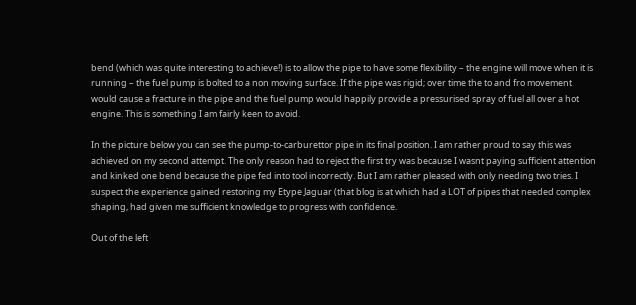bend (which was quite interesting to achieve!) is to allow the pipe to have some flexibility – the engine will move when it is running – the fuel pump is bolted to a non moving surface. If the pipe was rigid; over time the to and fro movement would cause a fracture in the pipe and the fuel pump would happily provide a pressurised spray of fuel all over a hot engine. This is something I am fairly keen to avoid.

In the picture below you can see the pump-to-carburettor pipe in its final position. I am rather proud to say this was achieved on my second attempt. The only reason had to reject the first try was because I wasnt paying sufficient attention and kinked one bend because the pipe fed into tool incorrectly. But I am rather pleased with only needing two tries. I suspect the experience gained restoring my Etype Jaguar (that blog is at which had a LOT of pipes that needed complex shaping, had given me sufficient knowledge to progress with confidence.

Out of the left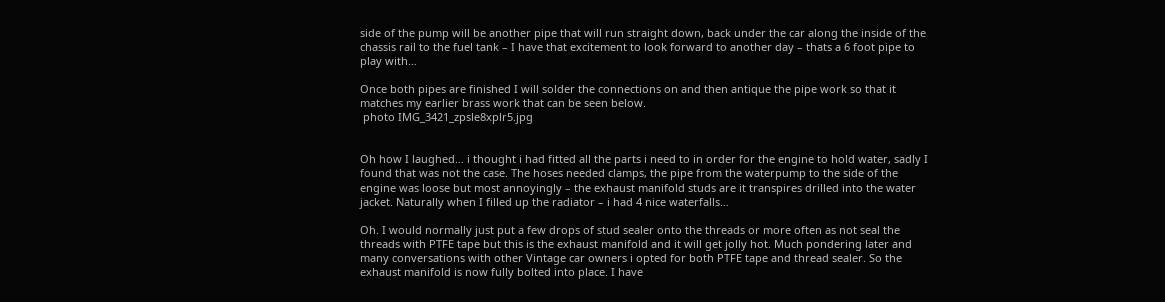side of the pump will be another pipe that will run straight down, back under the car along the inside of the chassis rail to the fuel tank – I have that excitement to look forward to another day – thats a 6 foot pipe to play with…

Once both pipes are finished I will solder the connections on and then antique the pipe work so that it matches my earlier brass work that can be seen below.
 photo IMG_3421_zpsle8xplr5.jpg


Oh how I laughed… i thought i had fitted all the parts i need to in order for the engine to hold water, sadly I found that was not the case. The hoses needed clamps, the pipe from the waterpump to the side of the engine was loose but most annoyingly – the exhaust manifold studs are it transpires drilled into the water jacket. Naturally when I filled up the radiator – i had 4 nice waterfalls…

Oh. I would normally just put a few drops of stud sealer onto the threads or more often as not seal the threads with PTFE tape but this is the exhaust manifold and it will get jolly hot. Much pondering later and many conversations with other Vintage car owners i opted for both PTFE tape and thread sealer. So the exhaust manifold is now fully bolted into place. I have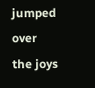jumped over the joys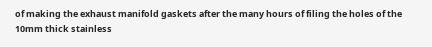of making the exhaust manifold gaskets after the many hours of filing the holes of the 10mm thick stainless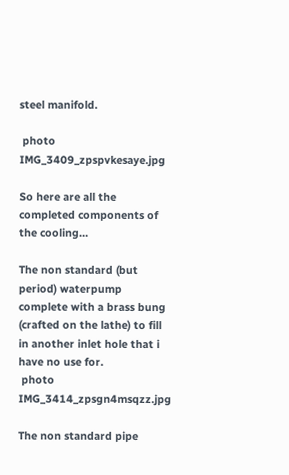steel manifold.

 photo IMG_3409_zpspvkesaye.jpg

So here are all the completed components of the cooling…

The non standard (but period) waterpump complete with a brass bung (crafted on the lathe) to fill in another inlet hole that i have no use for.
 photo IMG_3414_zpsgn4msqzz.jpg

The non standard pipe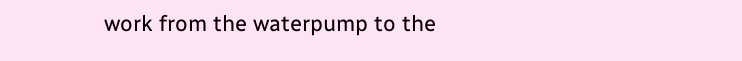work from the waterpump to the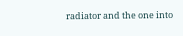radiator and the one into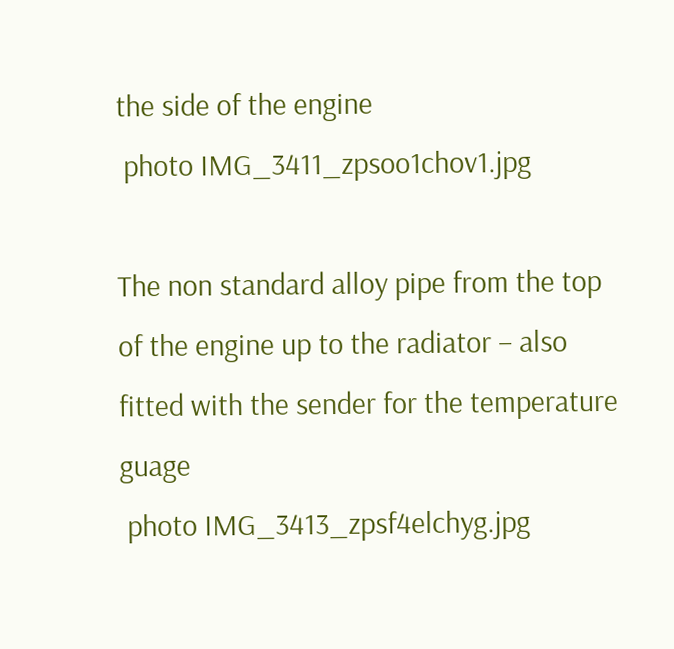the side of the engine
 photo IMG_3411_zpsoo1chov1.jpg

The non standard alloy pipe from the top of the engine up to the radiator – also fitted with the sender for the temperature guage
 photo IMG_3413_zpsf4elchyg.jpg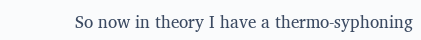So now in theory I have a thermo-syphoning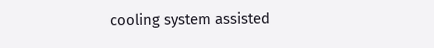cooling system assisted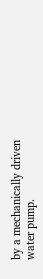by a mechanically driven water pump.